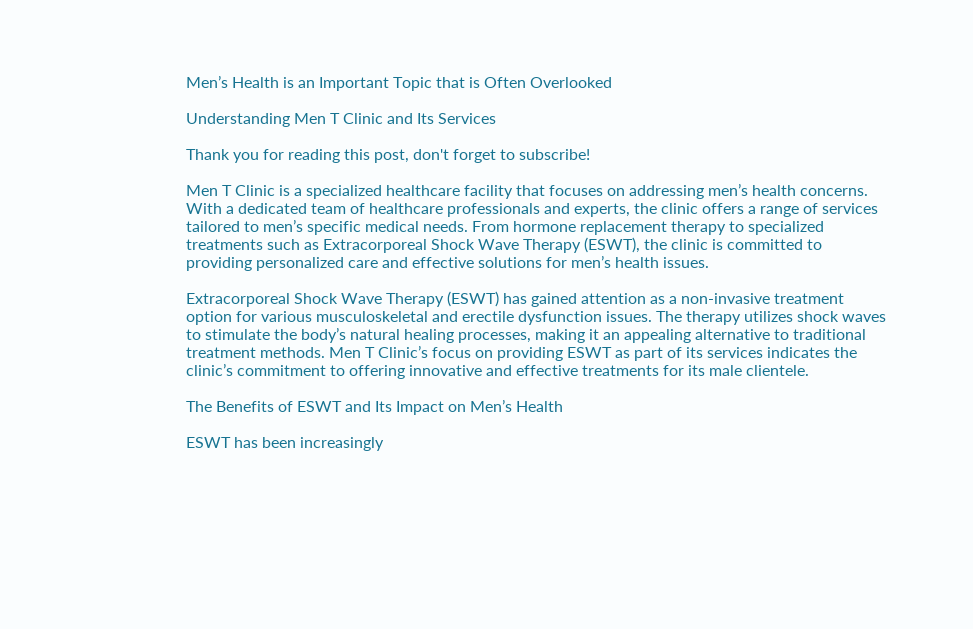Men’s Health is an Important Topic that is Often Overlooked

Understanding Men T Clinic and Its Services

Thank you for reading this post, don't forget to subscribe!

Men T Clinic is a specialized healthcare facility that focuses on addressing men’s health concerns. With a dedicated team of healthcare professionals and experts, the clinic offers a range of services tailored to men’s specific medical needs. From hormone replacement therapy to specialized treatments such as Extracorporeal Shock Wave Therapy (ESWT), the clinic is committed to providing personalized care and effective solutions for men’s health issues.

Extracorporeal Shock Wave Therapy (ESWT) has gained attention as a non-invasive treatment option for various musculoskeletal and erectile dysfunction issues. The therapy utilizes shock waves to stimulate the body’s natural healing processes, making it an appealing alternative to traditional treatment methods. Men T Clinic’s focus on providing ESWT as part of its services indicates the clinic’s commitment to offering innovative and effective treatments for its male clientele.

The Benefits of ESWT and Its Impact on Men’s Health

ESWT has been increasingly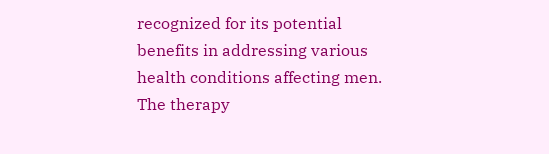recognized for its potential benefits in addressing various health conditions affecting men. The therapy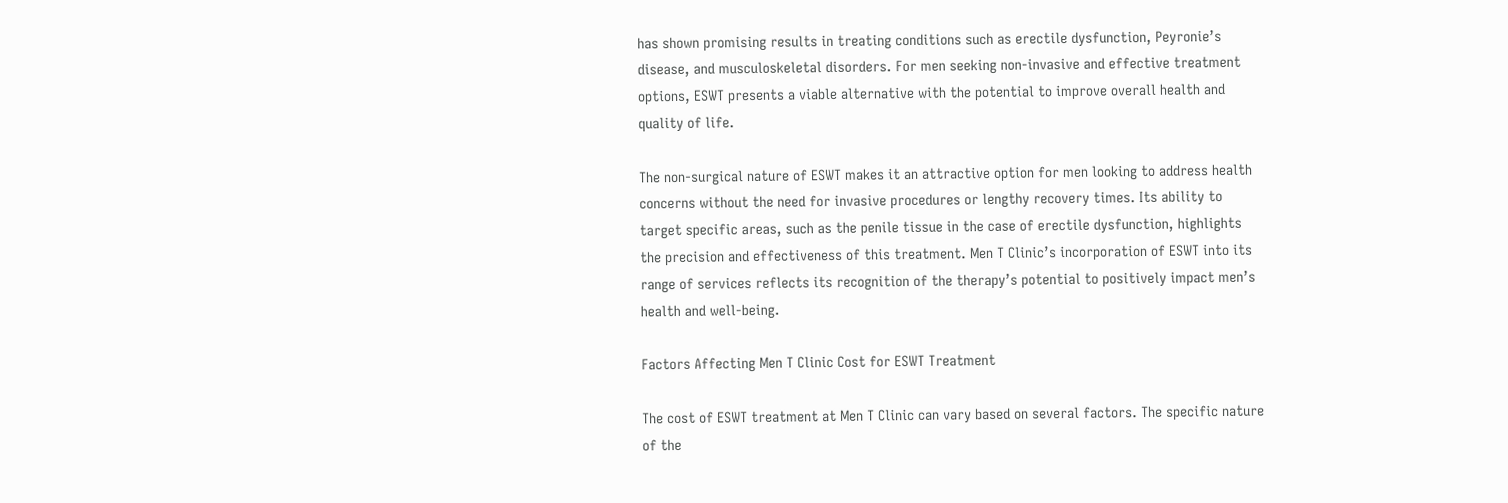has shown promising results in treating conditions such as erectile dysfunction, Peyronie’s disease, and musculoskeletal disorders. For men seeking non-invasive and effective treatment options, ESWT presents a viable alternative with the potential to improve overall health and quality of life.

The non-surgical nature of ESWT makes it an attractive option for men looking to address health concerns without the need for invasive procedures or lengthy recovery times. Its ability to target specific areas, such as the penile tissue in the case of erectile dysfunction, highlights the precision and effectiveness of this treatment. Men T Clinic’s incorporation of ESWT into its range of services reflects its recognition of the therapy’s potential to positively impact men’s health and well-being.

Factors Affecting Men T Clinic Cost for ESWT Treatment

The cost of ESWT treatment at Men T Clinic can vary based on several factors. The specific nature of the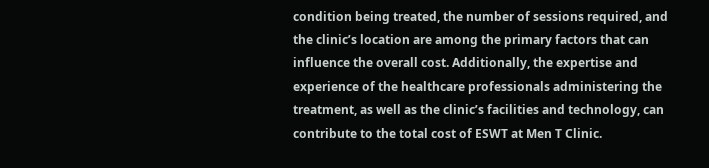condition being treated, the number of sessions required, and the clinic’s location are among the primary factors that can influence the overall cost. Additionally, the expertise and experience of the healthcare professionals administering the treatment, as well as the clinic’s facilities and technology, can contribute to the total cost of ESWT at Men T Clinic.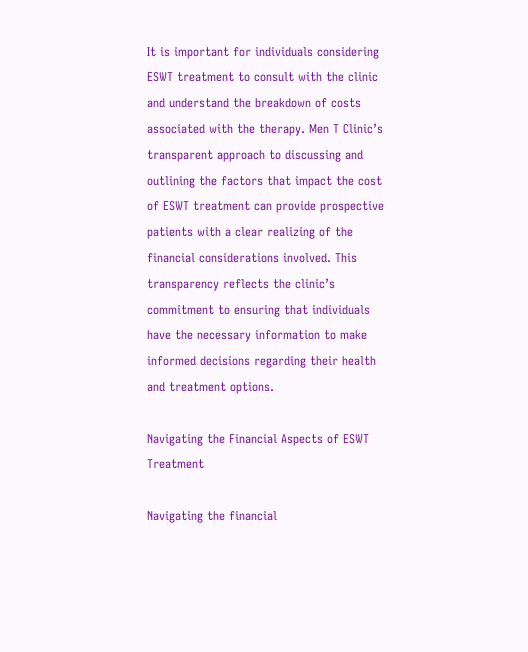It is important for individuals considering ESWT treatment to consult with the clinic and understand the breakdown of costs associated with the therapy. Men T Clinic’s transparent approach to discussing and outlining the factors that impact the cost of ESWT treatment can provide prospective patients with a clear realizing of the financial considerations involved. This transparency reflects the clinic’s commitment to ensuring that individuals have the necessary information to make informed decisions regarding their health and treatment options.

Navigating the Financial Aspects of ESWT Treatment

Navigating the financial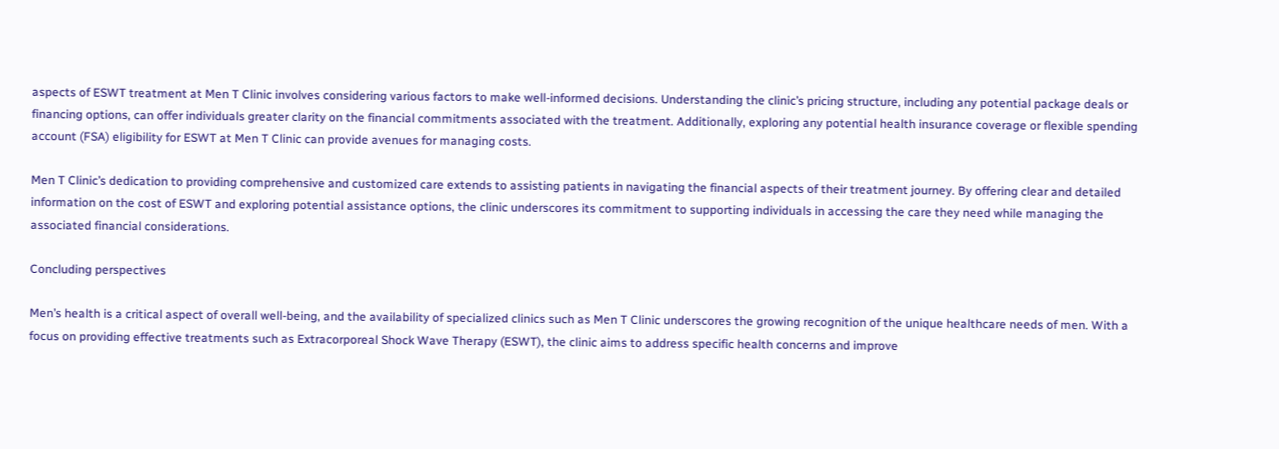aspects of ESWT treatment at Men T Clinic involves considering various factors to make well-informed decisions. Understanding the clinic’s pricing structure, including any potential package deals or financing options, can offer individuals greater clarity on the financial commitments associated with the treatment. Additionally, exploring any potential health insurance coverage or flexible spending account (FSA) eligibility for ESWT at Men T Clinic can provide avenues for managing costs.

Men T Clinic’s dedication to providing comprehensive and customized care extends to assisting patients in navigating the financial aspects of their treatment journey. By offering clear and detailed information on the cost of ESWT and exploring potential assistance options, the clinic underscores its commitment to supporting individuals in accessing the care they need while managing the associated financial considerations.

Concluding perspectives

Men’s health is a critical aspect of overall well-being, and the availability of specialized clinics such as Men T Clinic underscores the growing recognition of the unique healthcare needs of men. With a focus on providing effective treatments such as Extracorporeal Shock Wave Therapy (ESWT), the clinic aims to address specific health concerns and improve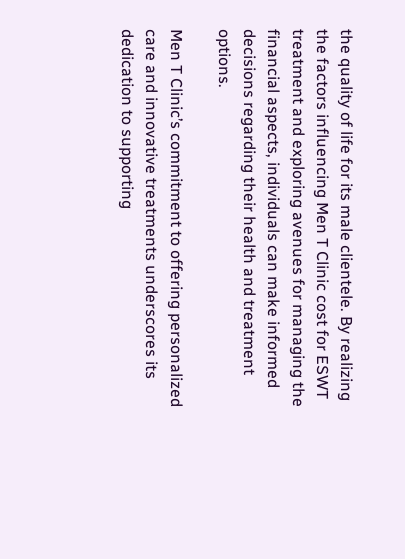the quality of life for its male clientele. By realizing the factors influencing Men T Clinic cost for ESWT treatment and exploring avenues for managing the financial aspects, individuals can make informed decisions regarding their health and treatment options.

Men T Clinic’s commitment to offering personalized care and innovative treatments underscores its dedication to supporting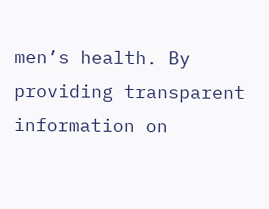men’s health. By providing transparent information on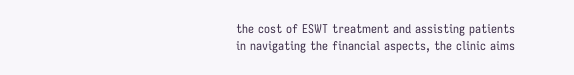the cost of ESWT treatment and assisting patients in navigating the financial aspects, the clinic aims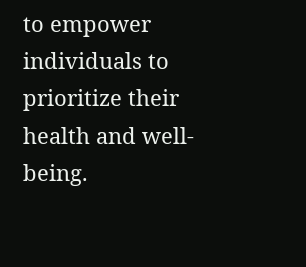to empower individuals to prioritize their health and well-being.